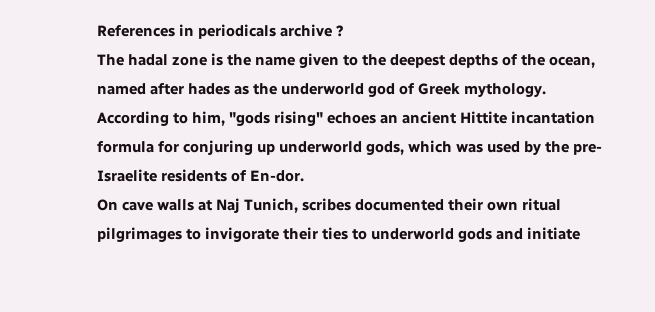References in periodicals archive ?
The hadal zone is the name given to the deepest depths of the ocean, named after hades as the underworld god of Greek mythology.
According to him, "gods rising" echoes an ancient Hittite incantation formula for conjuring up underworld gods, which was used by the pre-Israelite residents of En-dor.
On cave walls at Naj Tunich, scribes documented their own ritual pilgrimages to invigorate their ties to underworld gods and initiate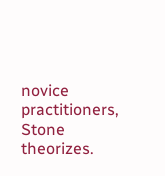novice practitioners, Stone theorizes.